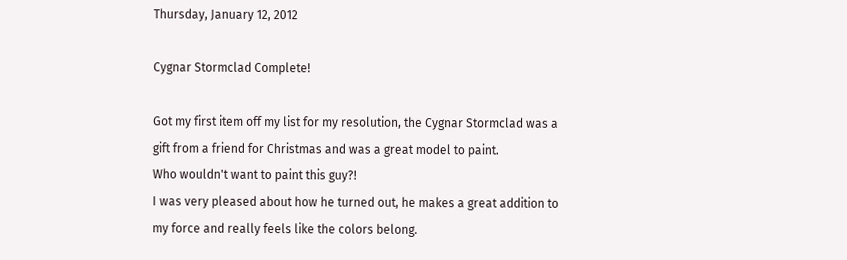Thursday, January 12, 2012

Cygnar Stormclad Complete!

Got my first item off my list for my resolution, the Cygnar Stormclad was a gift from a friend for Christmas and was a great model to paint.
Who wouldn't want to paint this guy?!
I was very pleased about how he turned out, he makes a great addition to my force and really feels like the colors belong.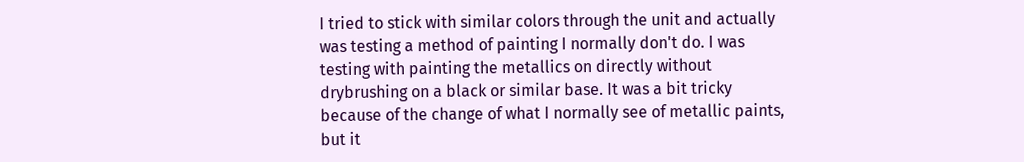I tried to stick with similar colors through the unit and actually was testing a method of painting I normally don't do. I was testing with painting the metallics on directly without drybrushing on a black or similar base. It was a bit tricky because of the change of what I normally see of metallic paints, but it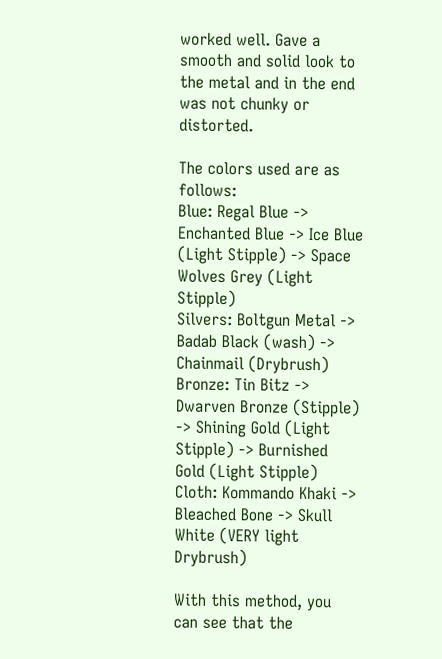worked well. Gave a  smooth and solid look to the metal and in the end was not chunky or distorted.

The colors used are as follows:
Blue: Regal Blue -> Enchanted Blue -> Ice Blue (Light Stipple) -> Space Wolves Grey (Light Stipple)
Silvers: Boltgun Metal -> Badab Black (wash) -> Chainmail (Drybrush)
Bronze: Tin Bitz -> Dwarven Bronze (Stipple) -> Shining Gold (Light Stipple) -> Burnished Gold (Light Stipple)
Cloth: Kommando Khaki -> Bleached Bone -> Skull White (VERY light Drybrush)

With this method, you can see that the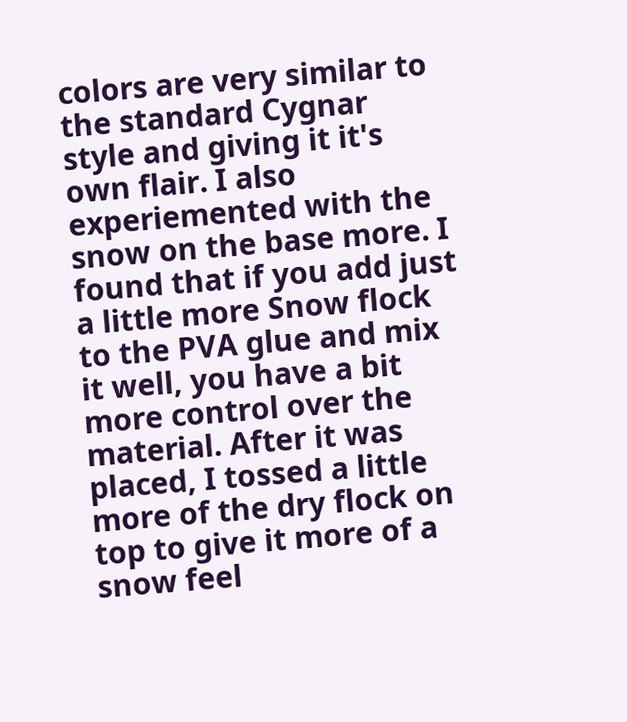colors are very similar to the standard Cygnar style and giving it it's own flair. I also experiemented with the snow on the base more. I found that if you add just a little more Snow flock to the PVA glue and mix it well, you have a bit more control over the material. After it was placed, I tossed a little more of the dry flock on top to give it more of a snow feel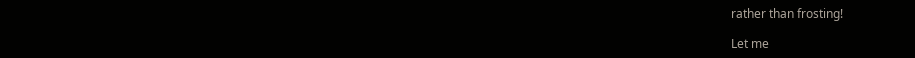rather than frosting!

Let me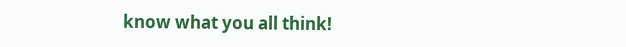know what you all think!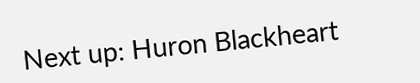Next up: Huron Blackheart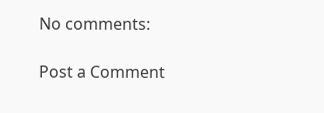No comments:

Post a Comment